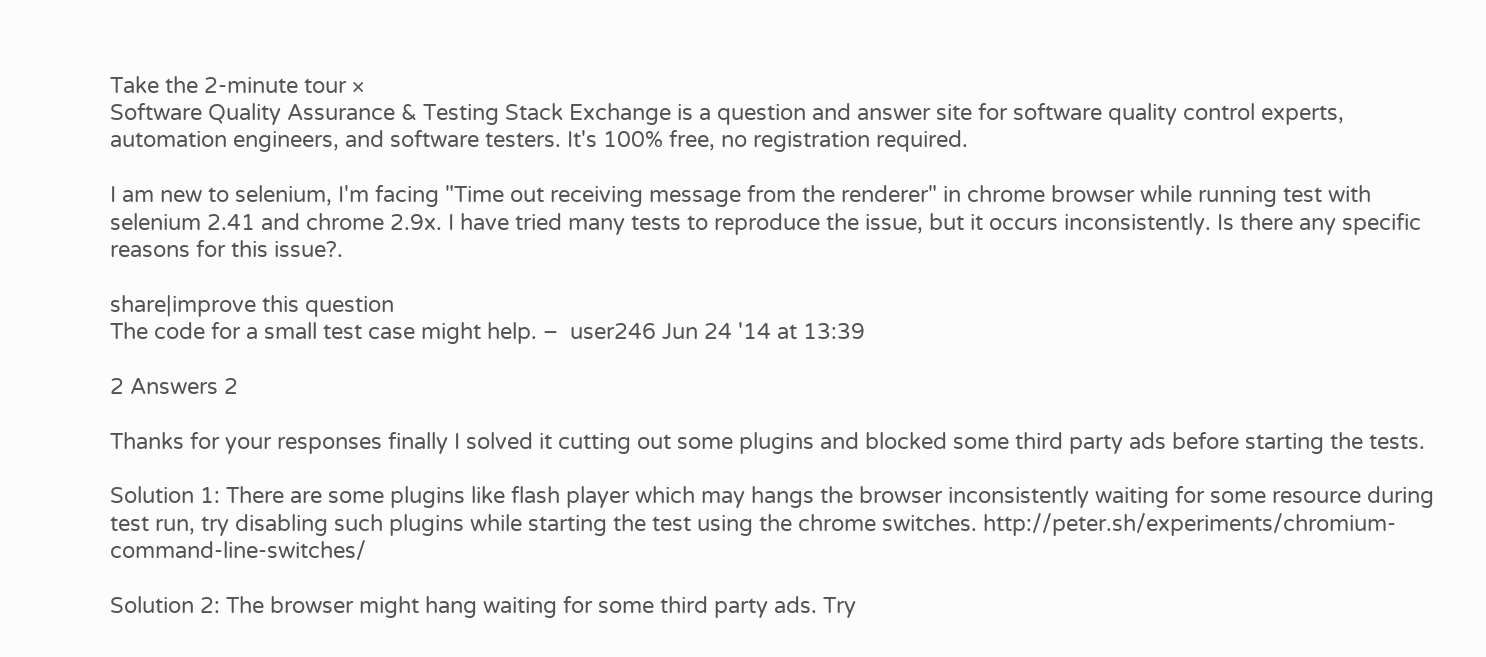Take the 2-minute tour ×
Software Quality Assurance & Testing Stack Exchange is a question and answer site for software quality control experts, automation engineers, and software testers. It's 100% free, no registration required.

I am new to selenium, I'm facing "Time out receiving message from the renderer" in chrome browser while running test with selenium 2.41 and chrome 2.9x. I have tried many tests to reproduce the issue, but it occurs inconsistently. Is there any specific reasons for this issue?.

share|improve this question
The code for a small test case might help. –  user246 Jun 24 '14 at 13:39

2 Answers 2

Thanks for your responses finally I solved it cutting out some plugins and blocked some third party ads before starting the tests.

Solution 1: There are some plugins like flash player which may hangs the browser inconsistently waiting for some resource during test run, try disabling such plugins while starting the test using the chrome switches. http://peter.sh/experiments/chromium-command-line-switches/

Solution 2: The browser might hang waiting for some third party ads. Try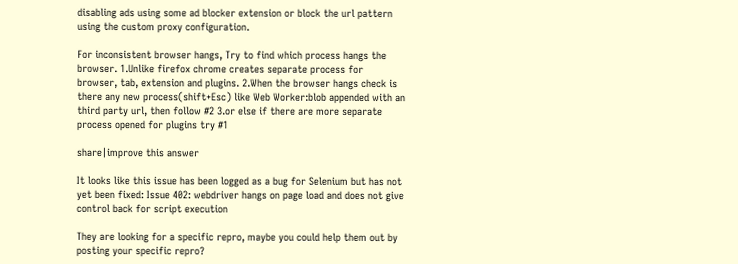disabling ads using some ad blocker extension or block the url pattern using the custom proxy configuration.

For inconsistent browser hangs, Try to find which process hangs the browser. 1.Unlike firefox chrome creates separate process for browser, tab, extension and plugins. 2.When the browser hangs check is there any new process(shift+Esc) like Web Worker:blob appended with an third party url, then follow #2 3.or else if there are more separate process opened for plugins try #1

share|improve this answer

It looks like this issue has been logged as a bug for Selenium but has not yet been fixed: Issue 402: webdriver hangs on page load and does not give control back for script execution

They are looking for a specific repro, maybe you could help them out by posting your specific repro?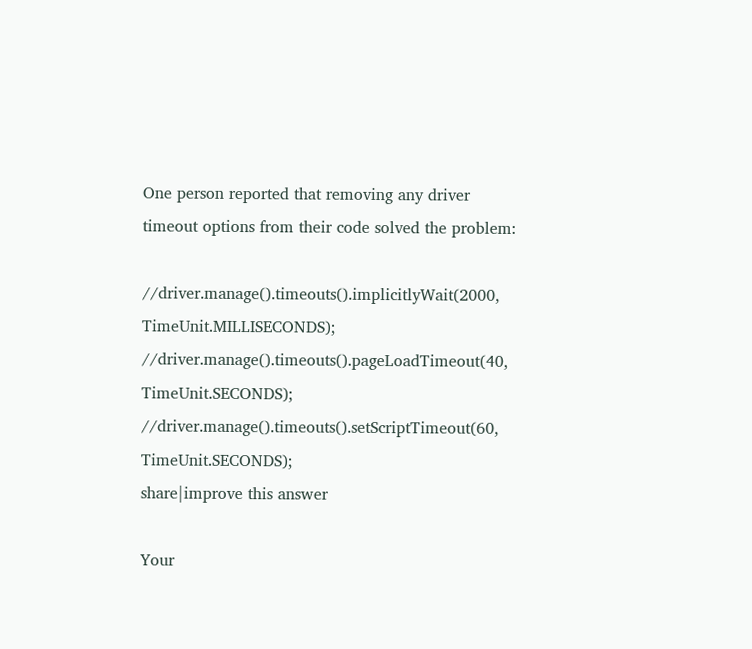One person reported that removing any driver timeout options from their code solved the problem:

//driver.manage().timeouts().implicitlyWait(2000, TimeUnit.MILLISECONDS);
//driver.manage().timeouts().pageLoadTimeout(40, TimeUnit.SECONDS);
//driver.manage().timeouts().setScriptTimeout(60, TimeUnit.SECONDS);
share|improve this answer

Your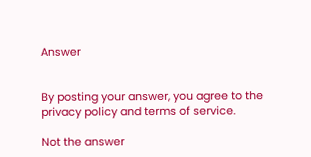Answer


By posting your answer, you agree to the privacy policy and terms of service.

Not the answer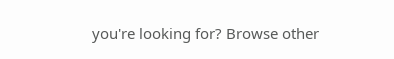you're looking for? Browse other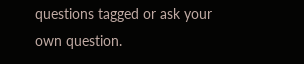questions tagged or ask your own question.